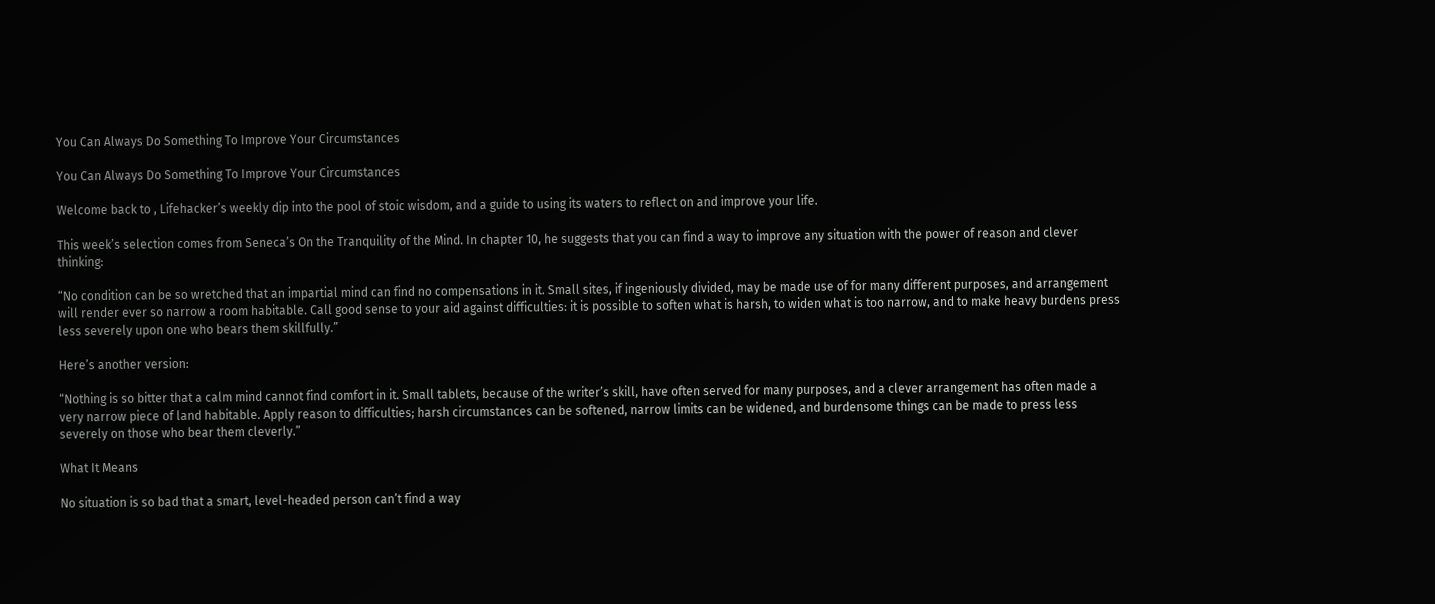You Can Always Do Something To Improve Your Circumstances

You Can Always Do Something To Improve Your Circumstances

Welcome back to , Lifehacker’s weekly dip into the pool of stoic wisdom, and a guide to using its waters to reflect on and improve your life.

This week’s selection comes from Seneca’s On the Tranquility of the Mind. In chapter 10, he suggests that you can find a way to improve any situation with the power of reason and clever thinking:

“No condition can be so wretched that an impartial mind can find no compensations in it. Small sites, if ingeniously divided, may be made use of for many different purposes, and arrangement will render ever so narrow a room habitable. Call good sense to your aid against difficulties: it is possible to soften what is harsh, to widen what is too narrow, and to make heavy burdens press less severely upon one who bears them skillfully.”

Here’s another version:

“Nothing is so bitter that a calm mind cannot find comfort in it. Small tablets, because of the writer’s skill, have often served for many purposes, and a clever arrangement has often made a very narrow piece of land habitable. Apply reason to difficulties; harsh circumstances can be softened, narrow limits can be widened, and burdensome things can be made to press less severely on those who bear them cleverly.”

What It Means

No situation is so bad that a smart, level-headed person can’t find a way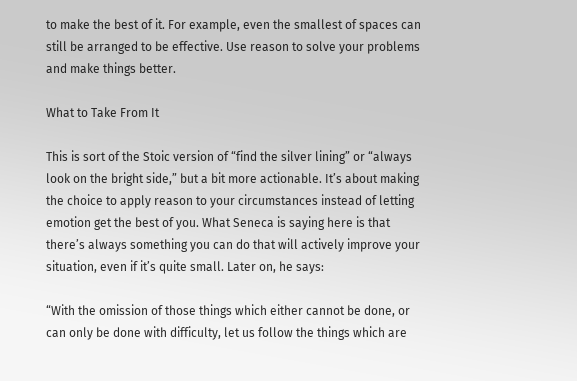to make the best of it. For example, even the smallest of spaces can still be arranged to be effective. Use reason to solve your problems and make things better.

What to Take From It

This is sort of the Stoic version of “find the silver lining” or “always look on the bright side,” but a bit more actionable. It’s about making the choice to apply reason to your circumstances instead of letting emotion get the best of you. What Seneca is saying here is that there’s always something you can do that will actively improve your situation, even if it’s quite small. Later on, he says:

“With the omission of those things which either cannot be done, or can only be done with difficulty, let us follow the things which are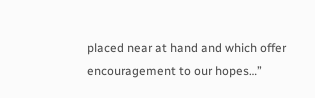placed near at hand and which offer encouragement to our hopes…”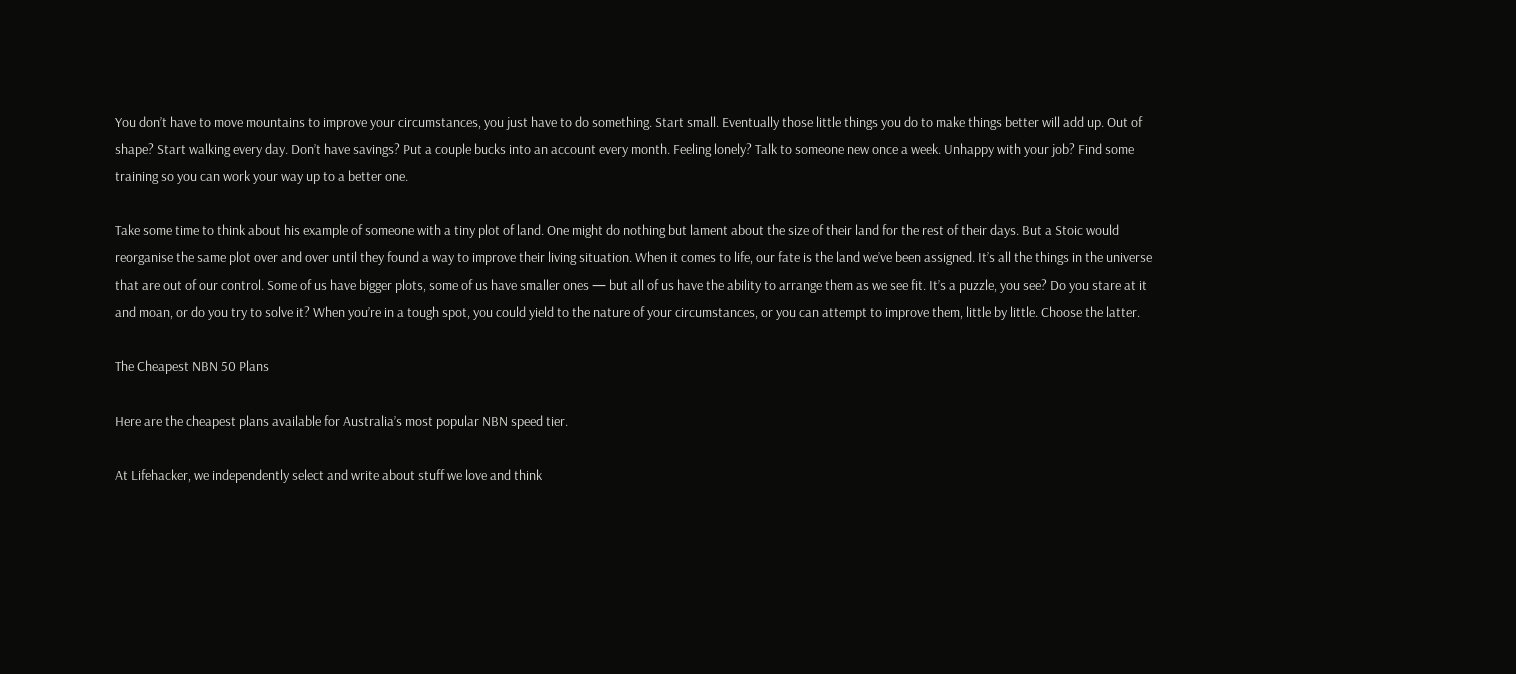You don’t have to move mountains to improve your circumstances, you just have to do something. Start small. Eventually those little things you do to make things better will add up. Out of shape? Start walking every day. Don’t have savings? Put a couple bucks into an account every month. Feeling lonely? Talk to someone new once a week. Unhappy with your job? Find some training so you can work your way up to a better one.

Take some time to think about his example of someone with a tiny plot of land. One might do nothing but lament about the size of their land for the rest of their days. But a Stoic would reorganise the same plot over and over until they found a way to improve their living situation. When it comes to life, our fate is the land we’ve been assigned. It’s all the things in the universe that are out of our control. Some of us have bigger plots, some of us have smaller ones — but all of us have the ability to arrange them as we see fit. It’s a puzzle, you see? Do you stare at it and moan, or do you try to solve it? When you’re in a tough spot, you could yield to the nature of your circumstances, or you can attempt to improve them, little by little. Choose the latter.

The Cheapest NBN 50 Plans

Here are the cheapest plans available for Australia’s most popular NBN speed tier.

At Lifehacker, we independently select and write about stuff we love and think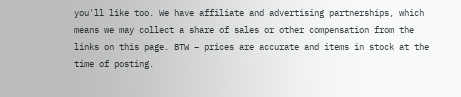you'll like too. We have affiliate and advertising partnerships, which means we may collect a share of sales or other compensation from the links on this page. BTW – prices are accurate and items in stock at the time of posting.